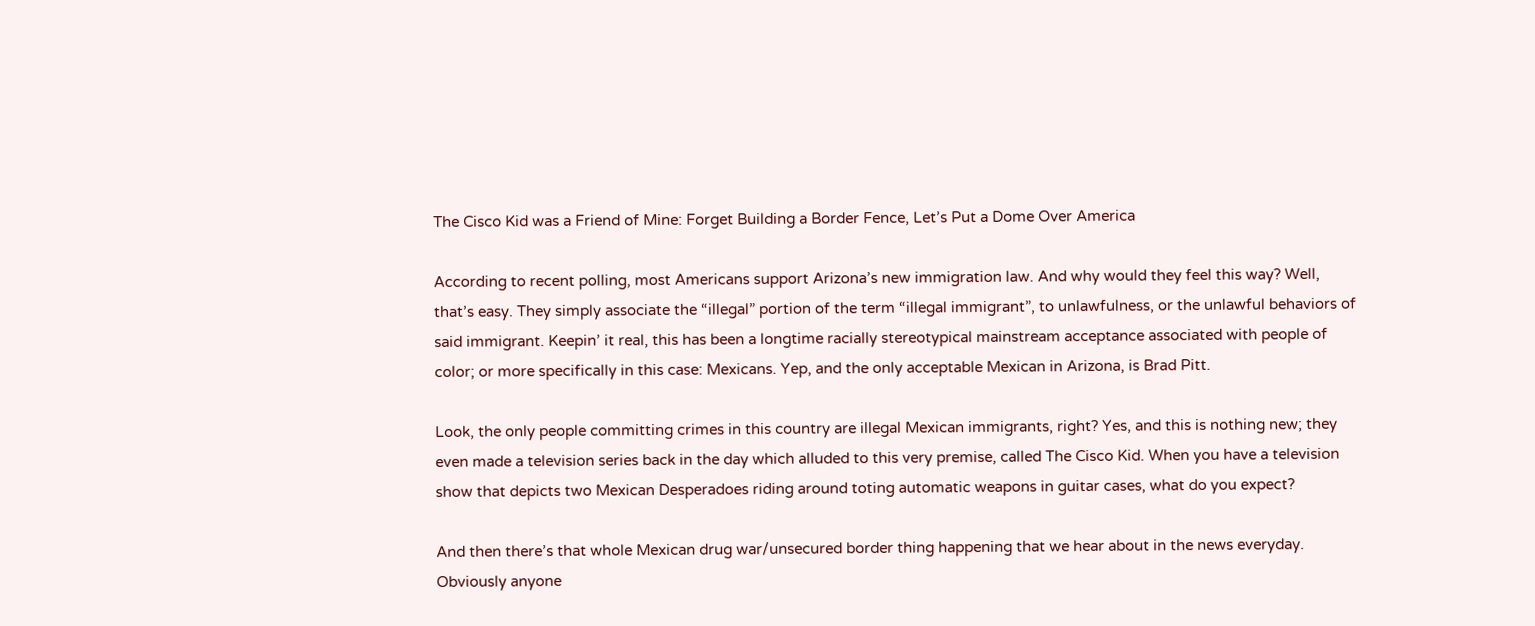The Cisco Kid was a Friend of Mine: Forget Building a Border Fence, Let’s Put a Dome Over America

According to recent polling, most Americans support Arizona’s new immigration law. And why would they feel this way? Well, that’s easy. They simply associate the “illegal” portion of the term “illegal immigrant”, to unlawfulness, or the unlawful behaviors of said immigrant. Keepin’ it real, this has been a longtime racially stereotypical mainstream acceptance associated with people of color; or more specifically in this case: Mexicans. Yep, and the only acceptable Mexican in Arizona, is Brad Pitt.

Look, the only people committing crimes in this country are illegal Mexican immigrants, right? Yes, and this is nothing new; they even made a television series back in the day which alluded to this very premise, called The Cisco Kid. When you have a television show that depicts two Mexican Desperadoes riding around toting automatic weapons in guitar cases, what do you expect?

And then there’s that whole Mexican drug war/unsecured border thing happening that we hear about in the news everyday. Obviously anyone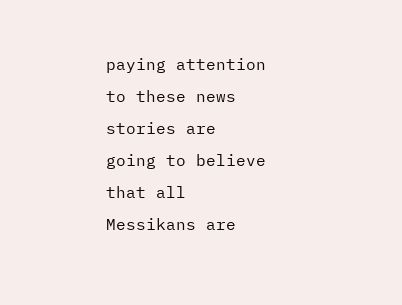paying attention to these news stories are going to believe that all Messikans are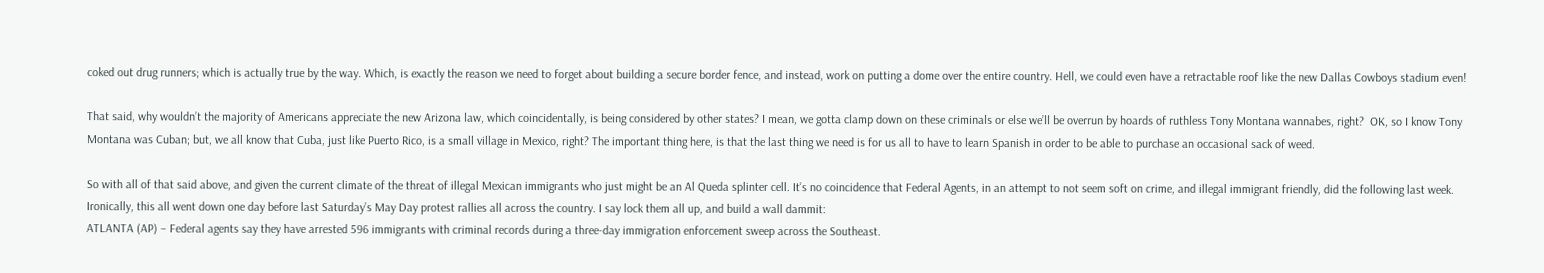coked out drug runners; which is actually true by the way. Which, is exactly the reason we need to forget about building a secure border fence, and instead, work on putting a dome over the entire country. Hell, we could even have a retractable roof like the new Dallas Cowboys stadium even!

That said, why wouldn’t the majority of Americans appreciate the new Arizona law, which coincidentally, is being considered by other states? I mean, we gotta clamp down on these criminals or else we’ll be overrun by hoards of ruthless Tony Montana wannabes, right?  OK, so I know Tony Montana was Cuban; but, we all know that Cuba, just like Puerto Rico, is a small village in Mexico, right? The important thing here, is that the last thing we need is for us all to have to learn Spanish in order to be able to purchase an occasional sack of weed.

So with all of that said above, and given the current climate of the threat of illegal Mexican immigrants who just might be an Al Queda splinter cell. It’s no coincidence that Federal Agents, in an attempt to not seem soft on crime, and illegal immigrant friendly, did the following last week. Ironically, this all went down one day before last Saturday’s May Day protest rallies all across the country. I say lock them all up, and build a wall dammit:
ATLANTA (AP) – Federal agents say they have arrested 596 immigrants with criminal records during a three-day immigration enforcement sweep across the Southeast.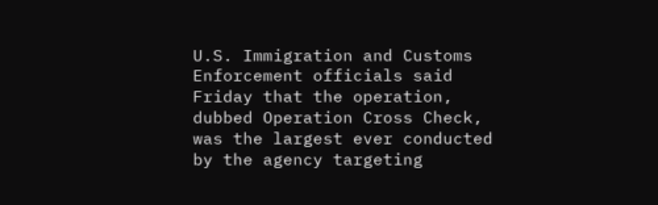U.S. Immigration and Customs Enforcement officials said Friday that the operation, dubbed Operation Cross Check, was the largest ever conducted by the agency targeting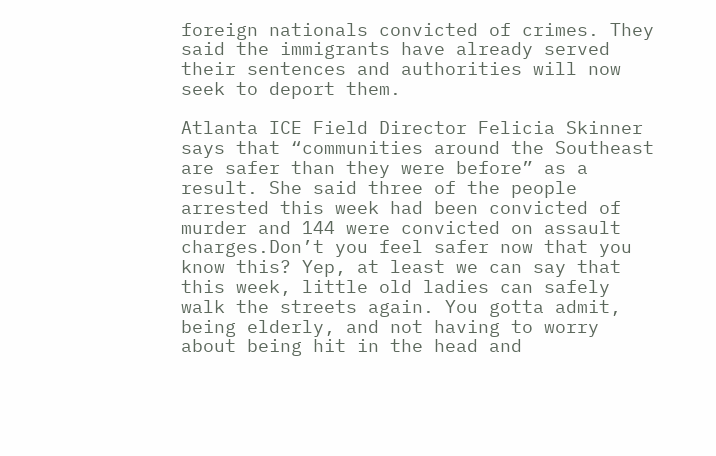foreign nationals convicted of crimes. They said the immigrants have already served their sentences and authorities will now seek to deport them.

Atlanta ICE Field Director Felicia Skinner says that “communities around the Southeast are safer than they were before” as a result. She said three of the people arrested this week had been convicted of murder and 144 were convicted on assault charges.Don’t you feel safer now that you know this? Yep, at least we can say that this week, little old ladies can safely walk the streets again. You gotta admit, being elderly, and not having to worry about being hit in the head and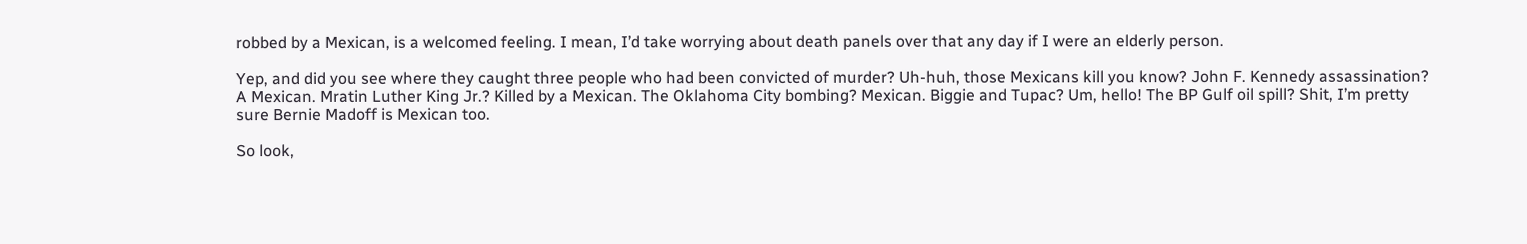robbed by a Mexican, is a welcomed feeling. I mean, I’d take worrying about death panels over that any day if I were an elderly person.

Yep, and did you see where they caught three people who had been convicted of murder? Uh-huh, those Mexicans kill you know? John F. Kennedy assassination? A Mexican. Mratin Luther King Jr.? Killed by a Mexican. The Oklahoma City bombing? Mexican. Biggie and Tupac? Um, hello! The BP Gulf oil spill? Shit, I’m pretty sure Bernie Madoff is Mexican too.

So look,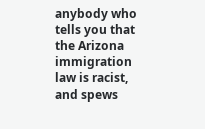anybody who tells you that the Arizona immigration law is racist, and spews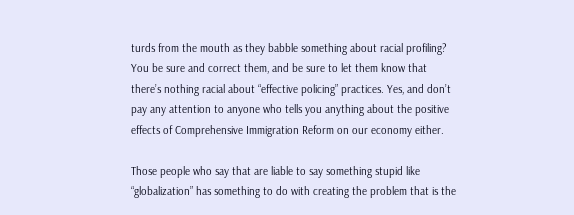turds from the mouth as they babble something about racial profiling? You be sure and correct them, and be sure to let them know that there’s nothing racial about “effective policing” practices. Yes, and don’t pay any attention to anyone who tells you anything about the positive effects of Comprehensive Immigration Reform on our economy either.

Those people who say that are liable to say something stupid like “globalization” has something to do with creating the problem that is the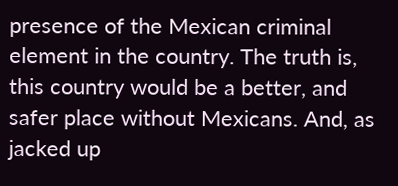presence of the Mexican criminal element in the country. The truth is, this country would be a better, and safer place without Mexicans. And, as jacked up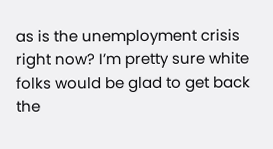as is the unemployment crisis right now? I’m pretty sure white folks would be glad to get back the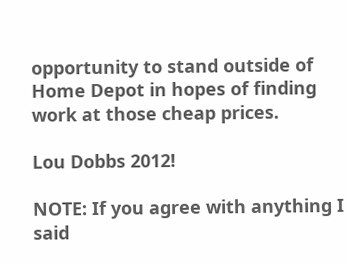opportunity to stand outside of Home Depot in hopes of finding work at those cheap prices.

Lou Dobbs 2012!

NOTE: If you agree with anything I said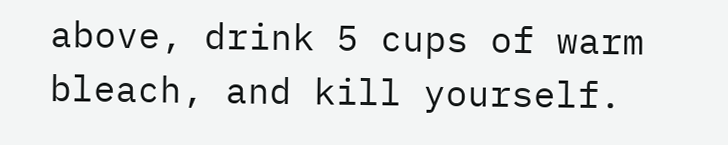above, drink 5 cups of warm bleach, and kill yourself.